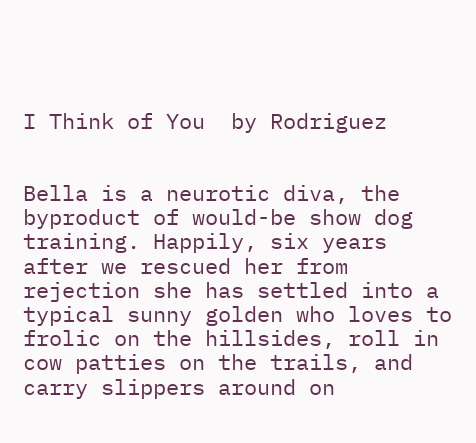I Think of You  by Rodriguez


Bella is a neurotic diva, the byproduct of would-be show dog training. Happily, six years after we rescued her from rejection she has settled into a typical sunny golden who loves to frolic on the hillsides, roll in cow patties on the trails, and carry slippers around on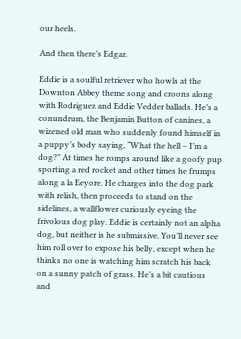our heels.

And then there’s Edgar.

Eddie is a soulful retriever who howls at the Downton Abbey theme song and croons along with Rodriguez and Eddie Vedder ballads. He’s a conundrum, the Benjamin Button of canines, a wizened old man who suddenly found himself in a puppy’s body saying, “What the hell – I’m a dog?” At times he romps around like a goofy pup sporting a red rocket and other times he frumps along a la Eeyore. He charges into the dog park with relish, then proceeds to stand on the sidelines, a wallflower curiously eyeing the frivolous dog play. Eddie is certainly not an alpha dog, but neither is he submissive. You’ll never see him roll over to expose his belly, except when he thinks no one is watching him scratch his back on a sunny patch of grass. He’s a bit cautious and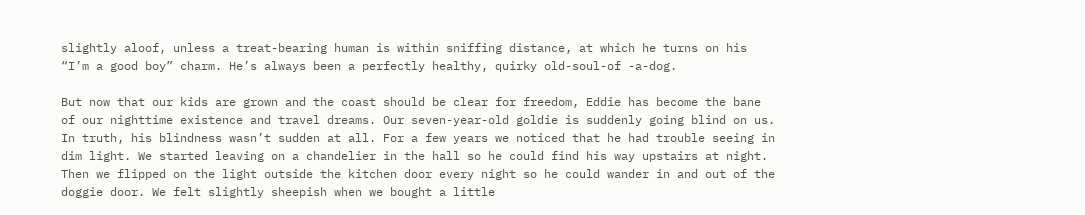slightly aloof, unless a treat-bearing human is within sniffing distance, at which he turns on his “I’m a good boy” charm. He’s always been a perfectly healthy, quirky old-soul-of -a-dog.

But now that our kids are grown and the coast should be clear for freedom, Eddie has become the bane of our nighttime existence and travel dreams. Our seven-year-old goldie is suddenly going blind on us. In truth, his blindness wasn’t sudden at all. For a few years we noticed that he had trouble seeing in dim light. We started leaving on a chandelier in the hall so he could find his way upstairs at night. Then we flipped on the light outside the kitchen door every night so he could wander in and out of the doggie door. We felt slightly sheepish when we bought a little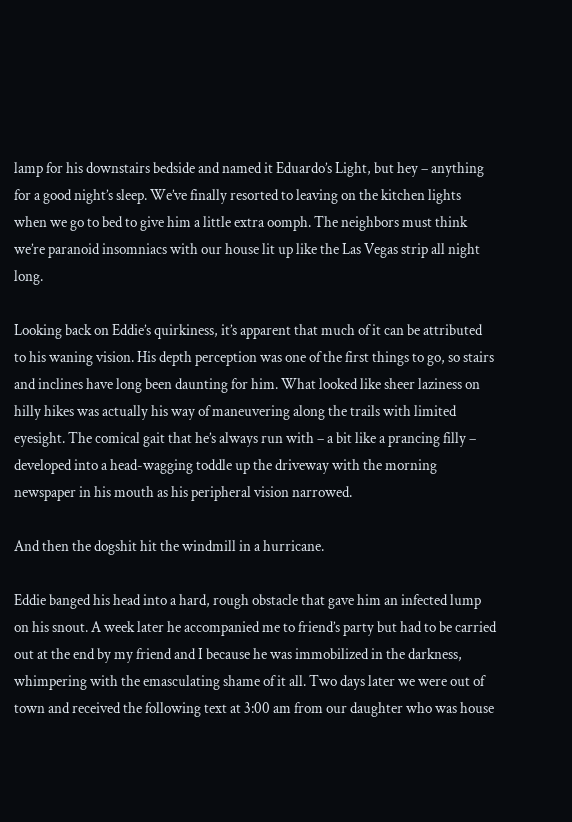lamp for his downstairs bedside and named it Eduardo’s Light, but hey – anything for a good night’s sleep. We’ve finally resorted to leaving on the kitchen lights when we go to bed to give him a little extra oomph. The neighbors must think we’re paranoid insomniacs with our house lit up like the Las Vegas strip all night long.

Looking back on Eddie’s quirkiness, it’s apparent that much of it can be attributed to his waning vision. His depth perception was one of the first things to go, so stairs and inclines have long been daunting for him. What looked like sheer laziness on hilly hikes was actually his way of maneuvering along the trails with limited eyesight. The comical gait that he’s always run with – a bit like a prancing filly – developed into a head-wagging toddle up the driveway with the morning newspaper in his mouth as his peripheral vision narrowed.

And then the dogshit hit the windmill in a hurricane.

Eddie banged his head into a hard, rough obstacle that gave him an infected lump on his snout. A week later he accompanied me to friend’s party but had to be carried out at the end by my friend and I because he was immobilized in the darkness, whimpering with the emasculating shame of it all. Two days later we were out of town and received the following text at 3:00 am from our daughter who was house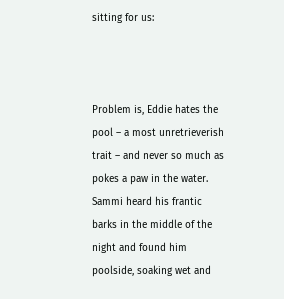sitting for us:



Problem is, Eddie hates the pool – a most unretrieverish trait – and never so much as pokes a paw in the water. Sammi heard his frantic barks in the middle of the night and found him poolside, soaking wet and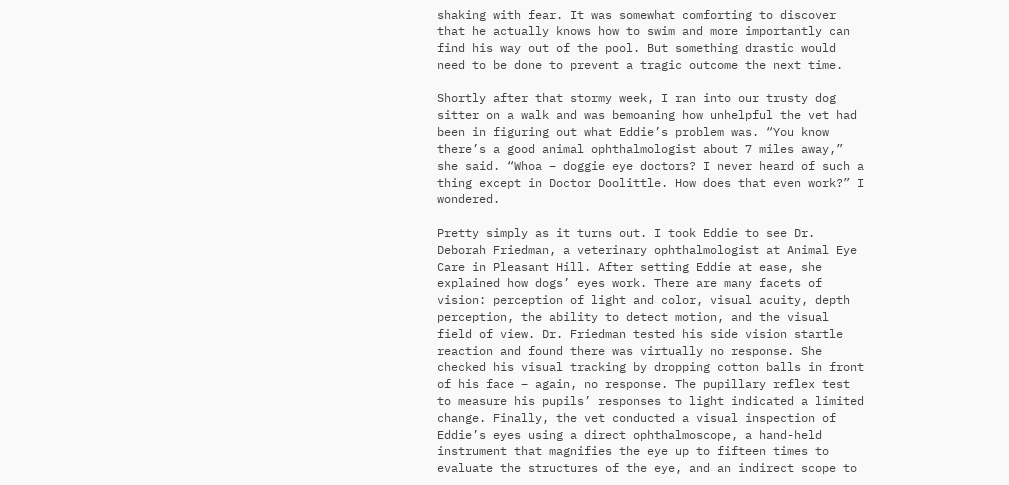shaking with fear. It was somewhat comforting to discover that he actually knows how to swim and more importantly can find his way out of the pool. But something drastic would need to be done to prevent a tragic outcome the next time.

Shortly after that stormy week, I ran into our trusty dog sitter on a walk and was bemoaning how unhelpful the vet had been in figuring out what Eddie’s problem was. “You know there’s a good animal ophthalmologist about 7 miles away,” she said. “Whoa – doggie eye doctors? I never heard of such a thing except in Doctor Doolittle. How does that even work?” I wondered.

Pretty simply as it turns out. I took Eddie to see Dr. Deborah Friedman, a veterinary ophthalmologist at Animal Eye Care in Pleasant Hill. After setting Eddie at ease, she explained how dogs’ eyes work. There are many facets of vision: perception of light and color, visual acuity, depth perception, the ability to detect motion, and the visual field of view. Dr. Friedman tested his side vision startle reaction and found there was virtually no response. She checked his visual tracking by dropping cotton balls in front of his face – again, no response. The pupillary reflex test to measure his pupils’ responses to light indicated a limited change. Finally, the vet conducted a visual inspection of Eddie’s eyes using a direct ophthalmoscope, a hand-held instrument that magnifies the eye up to fifteen times to evaluate the structures of the eye, and an indirect scope to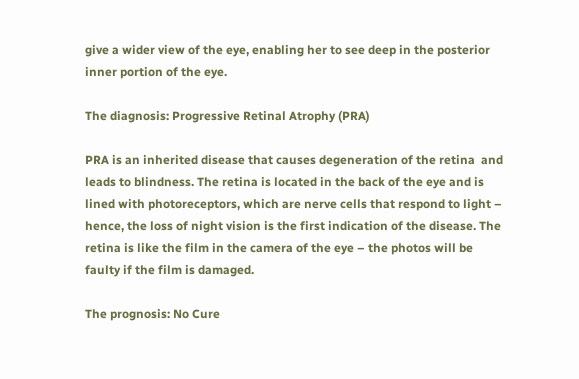give a wider view of the eye, enabling her to see deep in the posterior inner portion of the eye.

The diagnosis: Progressive Retinal Atrophy (PRA)

PRA is an inherited disease that causes degeneration of the retina  and leads to blindness. The retina is located in the back of the eye and is lined with photoreceptors, which are nerve cells that respond to light – hence, the loss of night vision is the first indication of the disease. The retina is like the film in the camera of the eye – the photos will be faulty if the film is damaged.

The prognosis: No Cure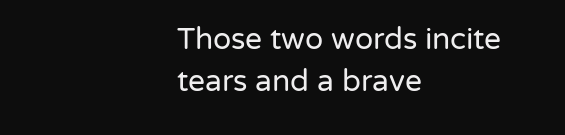Those two words incite tears and a brave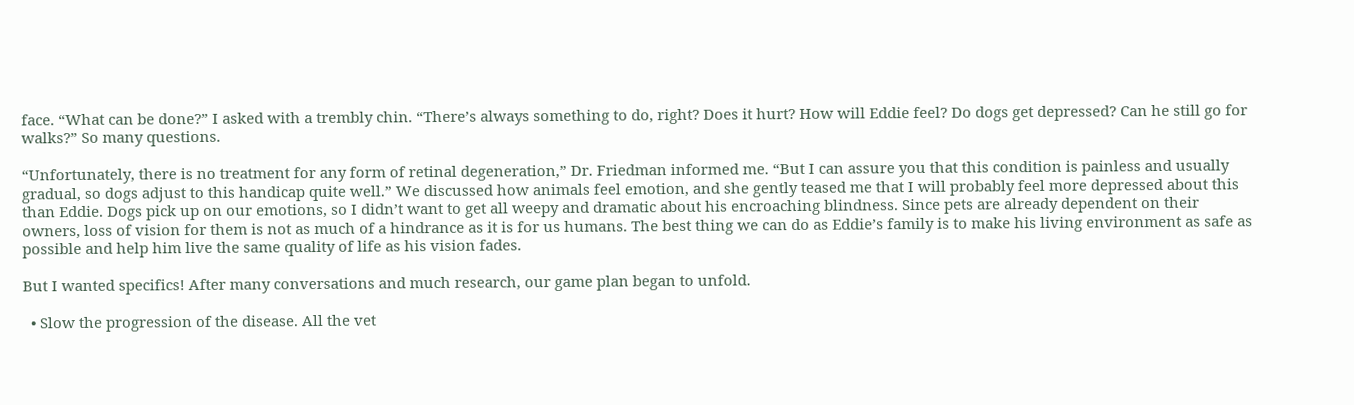face. “What can be done?” I asked with a trembly chin. “There’s always something to do, right? Does it hurt? How will Eddie feel? Do dogs get depressed? Can he still go for walks?” So many questions.

“Unfortunately, there is no treatment for any form of retinal degeneration,” Dr. Friedman informed me. “But I can assure you that this condition is painless and usually gradual, so dogs adjust to this handicap quite well.” We discussed how animals feel emotion, and she gently teased me that I will probably feel more depressed about this than Eddie. Dogs pick up on our emotions, so I didn’t want to get all weepy and dramatic about his encroaching blindness. Since pets are already dependent on their owners, loss of vision for them is not as much of a hindrance as it is for us humans. The best thing we can do as Eddie’s family is to make his living environment as safe as possible and help him live the same quality of life as his vision fades.

But I wanted specifics! After many conversations and much research, our game plan began to unfold.

  • Slow the progression of the disease. All the vet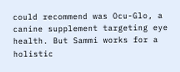could recommend was Ocu-Glo, a canine supplement targeting eye health. But Sammi works for a holistic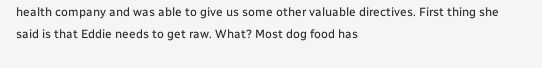health company and was able to give us some other valuable directives. First thing she said is that Eddie needs to get raw. What? Most dog food has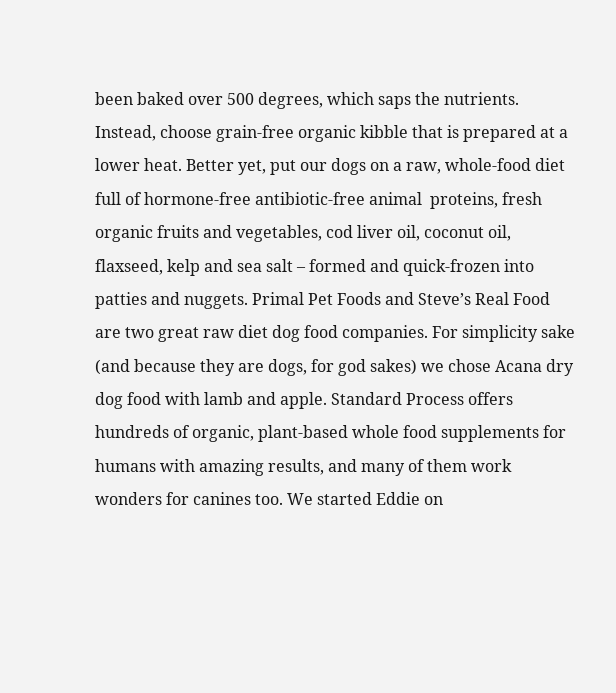been baked over 500 degrees, which saps the nutrients. Instead, choose grain-free organic kibble that is prepared at a lower heat. Better yet, put our dogs on a raw, whole-food diet full of hormone-free antibiotic-free animal  proteins, fresh organic fruits and vegetables, cod liver oil, coconut oil, flaxseed, kelp and sea salt – formed and quick-frozen into patties and nuggets. Primal Pet Foods and Steve’s Real Food are two great raw diet dog food companies. For simplicity sake (and because they are dogs, for god sakes) we chose Acana dry dog food with lamb and apple. Standard Process offers hundreds of organic, plant-based whole food supplements for humans with amazing results, and many of them work wonders for canines too. We started Eddie on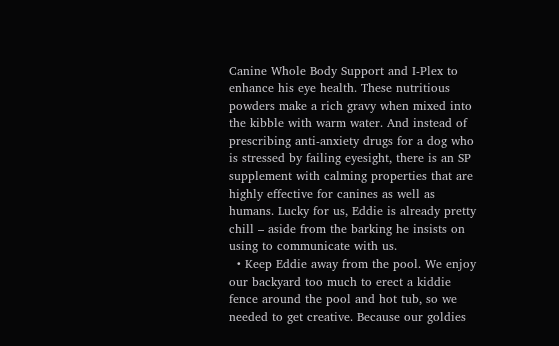Canine Whole Body Support and I-Plex to enhance his eye health. These nutritious powders make a rich gravy when mixed into the kibble with warm water. And instead of prescribing anti-anxiety drugs for a dog who is stressed by failing eyesight, there is an SP supplement with calming properties that are highly effective for canines as well as humans. Lucky for us, Eddie is already pretty chill – aside from the barking he insists on using to communicate with us.
  • Keep Eddie away from the pool. We enjoy our backyard too much to erect a kiddie fence around the pool and hot tub, so we needed to get creative. Because our goldies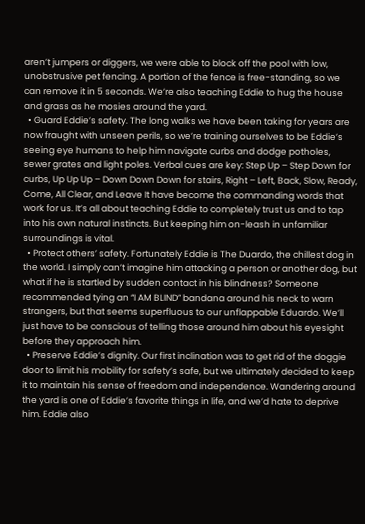aren’t jumpers or diggers, we were able to block off the pool with low, unobstrusive pet fencing. A portion of the fence is free-standing, so we can remove it in 5 seconds. We’re also teaching Eddie to hug the house and grass as he mosies around the yard.
  • Guard Eddie’s safety. The long walks we have been taking for years are now fraught with unseen perils, so we’re training ourselves to be Eddie’s seeing eye humans to help him navigate curbs and dodge potholes, sewer grates and light poles. Verbal cues are key: Step Up – Step Down for curbs, Up Up Up – Down Down Down for stairs, Right – Left, Back, Slow, Ready, Come, All Clear, and Leave It have become the commanding words that work for us. It’s all about teaching Eddie to completely trust us and to tap into his own natural instincts. But keeping him on-leash in unfamiliar surroundings is vital.
  • Protect others’ safety. Fortunately Eddie is The Duardo, the chillest dog in the world. I simply can’t imagine him attacking a person or another dog, but what if he is startled by sudden contact in his blindness? Someone recommended tying an “I AM BLIND” bandana around his neck to warn strangers, but that seems superfluous to our unflappable Eduardo. We’ll just have to be conscious of telling those around him about his eyesight before they approach him.
  • Preserve Eddie’s dignity. Our first inclination was to get rid of the doggie door to limit his mobility for safety’s safe, but we ultimately decided to keep it to maintain his sense of freedom and independence. Wandering around the yard is one of Eddie’s favorite things in life, and we’d hate to deprive him. Eddie also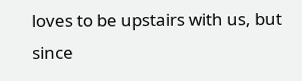loves to be upstairs with us, but since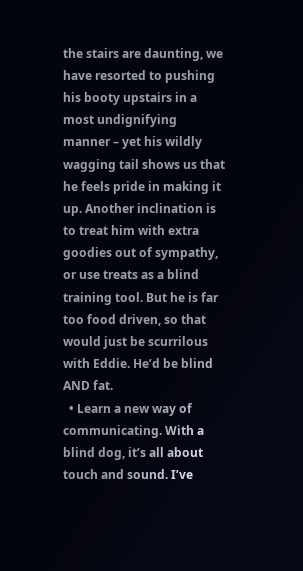the stairs are daunting, we have resorted to pushing his booty upstairs in a most undignifying manner – yet his wildly wagging tail shows us that he feels pride in making it up. Another inclination is to treat him with extra goodies out of sympathy, or use treats as a blind training tool. But he is far too food driven, so that would just be scurrilous with Eddie. He’d be blind AND fat.
  • Learn a new way of communicating. With a blind dog, it’s all about touch and sound. I’ve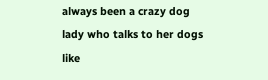always been a crazy dog lady who talks to her dogs like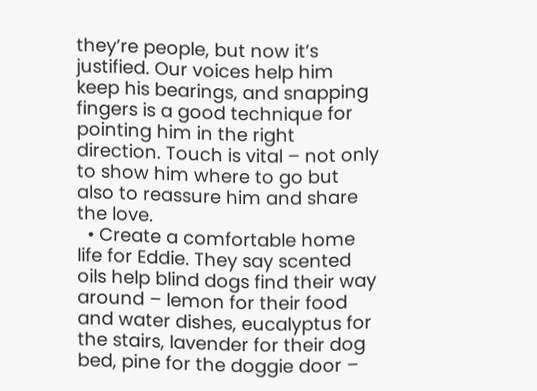they’re people, but now it’s justified. Our voices help him keep his bearings, and snapping fingers is a good technique for pointing him in the right direction. Touch is vital – not only to show him where to go but also to reassure him and share the love.
  • Create a comfortable home life for Eddie. They say scented oils help blind dogs find their way around – lemon for their food and water dishes, eucalyptus for the stairs, lavender for their dog bed, pine for the doggie door –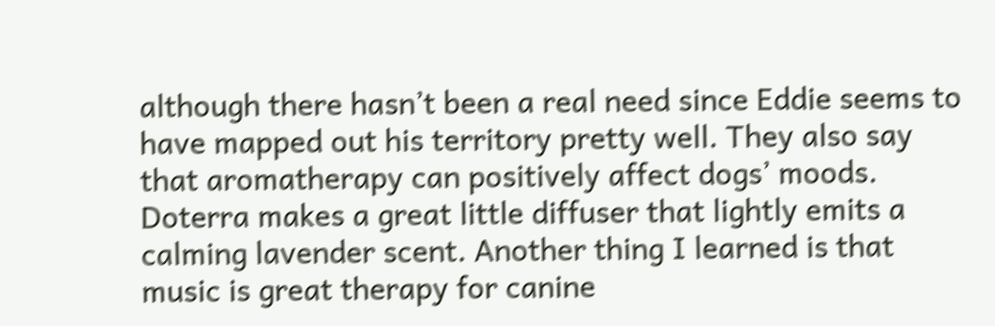although there hasn’t been a real need since Eddie seems to have mapped out his territory pretty well. They also say that aromatherapy can positively affect dogs’ moods. Doterra makes a great little diffuser that lightly emits a calming lavender scent. Another thing I learned is that music is great therapy for canine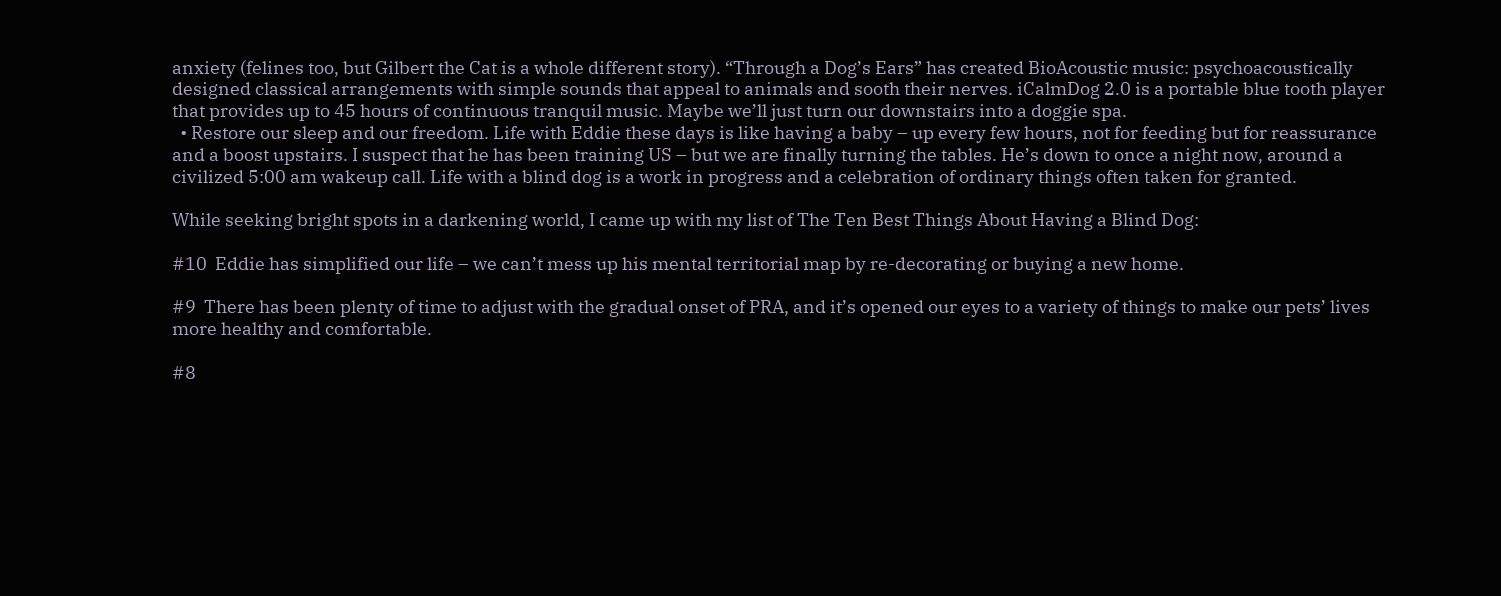anxiety (felines too, but Gilbert the Cat is a whole different story). “Through a Dog’s Ears” has created BioAcoustic music: psychoacoustically designed classical arrangements with simple sounds that appeal to animals and sooth their nerves. iCalmDog 2.0 is a portable blue tooth player that provides up to 45 hours of continuous tranquil music. Maybe we’ll just turn our downstairs into a doggie spa.
  • Restore our sleep and our freedom. Life with Eddie these days is like having a baby – up every few hours, not for feeding but for reassurance and a boost upstairs. I suspect that he has been training US – but we are finally turning the tables. He’s down to once a night now, around a civilized 5:00 am wakeup call. Life with a blind dog is a work in progress and a celebration of ordinary things often taken for granted.

While seeking bright spots in a darkening world, I came up with my list of The Ten Best Things About Having a Blind Dog:

#10  Eddie has simplified our life – we can’t mess up his mental territorial map by re-decorating or buying a new home.

#9  There has been plenty of time to adjust with the gradual onset of PRA, and it’s opened our eyes to a variety of things to make our pets’ lives more healthy and comfortable.

#8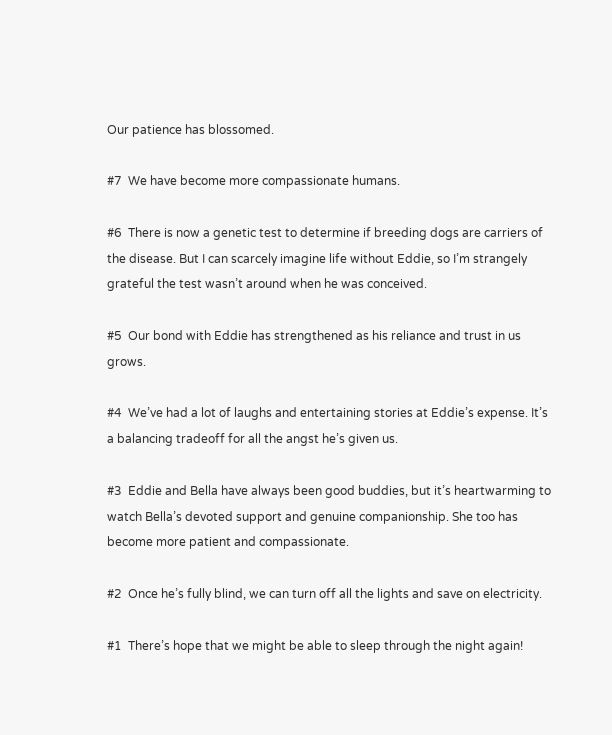Our patience has blossomed.

#7  We have become more compassionate humans.

#6  There is now a genetic test to determine if breeding dogs are carriers of the disease. But I can scarcely imagine life without Eddie, so I’m strangely grateful the test wasn’t around when he was conceived.

#5  Our bond with Eddie has strengthened as his reliance and trust in us grows.

#4  We’ve had a lot of laughs and entertaining stories at Eddie’s expense. It’s a balancing tradeoff for all the angst he’s given us.

#3  Eddie and Bella have always been good buddies, but it’s heartwarming to watch Bella’s devoted support and genuine companionship. She too has become more patient and compassionate.

#2  Once he’s fully blind, we can turn off all the lights and save on electricity.

#1  There’s hope that we might be able to sleep through the night again!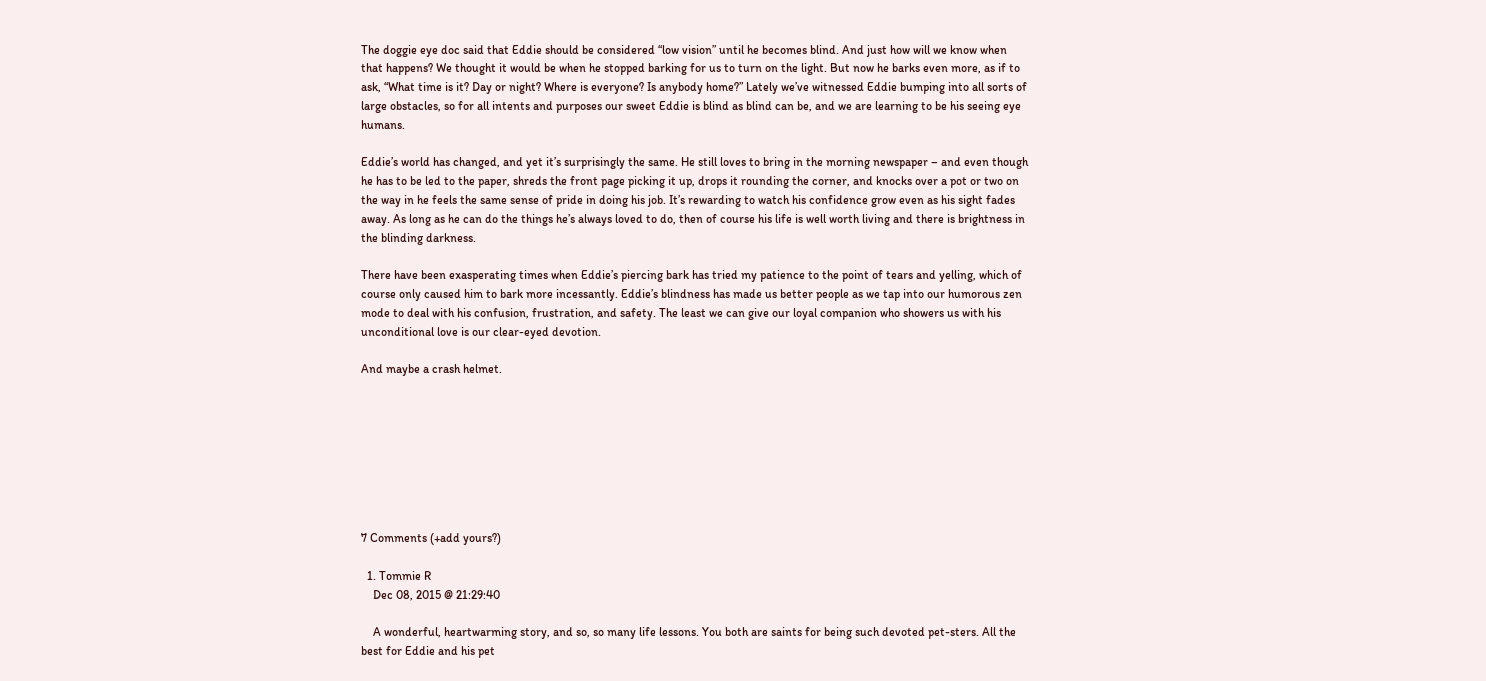The doggie eye doc said that Eddie should be considered “low vision” until he becomes blind. And just how will we know when that happens? We thought it would be when he stopped barking for us to turn on the light. But now he barks even more, as if to ask, “What time is it? Day or night? Where is everyone? Is anybody home?” Lately we’ve witnessed Eddie bumping into all sorts of large obstacles, so for all intents and purposes our sweet Eddie is blind as blind can be, and we are learning to be his seeing eye humans.

Eddie’s world has changed, and yet it’s surprisingly the same. He still loves to bring in the morning newspaper – and even though he has to be led to the paper, shreds the front page picking it up, drops it rounding the corner, and knocks over a pot or two on the way in he feels the same sense of pride in doing his job. It’s rewarding to watch his confidence grow even as his sight fades away. As long as he can do the things he’s always loved to do, then of course his life is well worth living and there is brightness in the blinding darkness.

There have been exasperating times when Eddie’s piercing bark has tried my patience to the point of tears and yelling, which of course only caused him to bark more incessantly. Eddie’s blindness has made us better people as we tap into our humorous zen mode to deal with his confusion, frustration, and safety. The least we can give our loyal companion who showers us with his unconditional love is our clear-eyed devotion.

And maybe a crash helmet.








7 Comments (+add yours?)

  1. Tommie R
    Dec 08, 2015 @ 21:29:40

    A wonderful, heartwarming story, and so, so many life lessons. You both are saints for being such devoted pet-sters. All the best for Eddie and his pet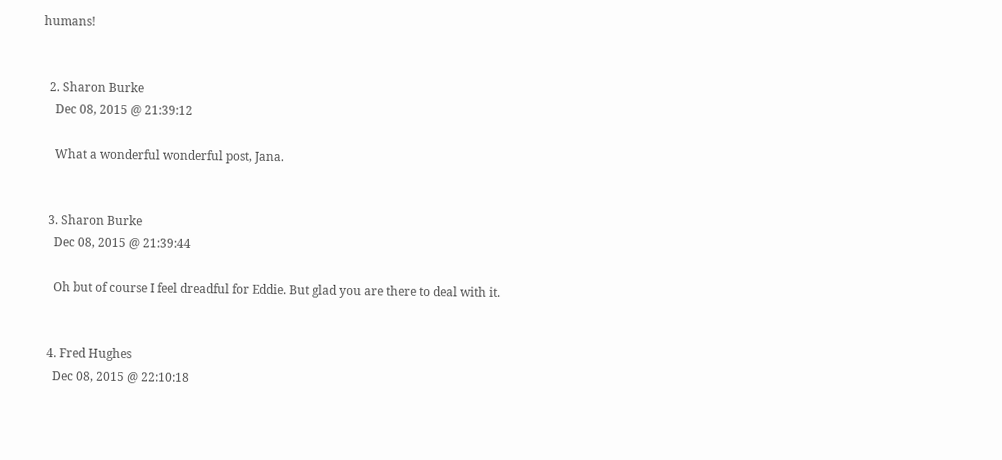humans!


  2. Sharon Burke
    Dec 08, 2015 @ 21:39:12

    What a wonderful wonderful post, Jana.


  3. Sharon Burke
    Dec 08, 2015 @ 21:39:44

    Oh but of course I feel dreadful for Eddie. But glad you are there to deal with it.


  4. Fred Hughes
    Dec 08, 2015 @ 22:10:18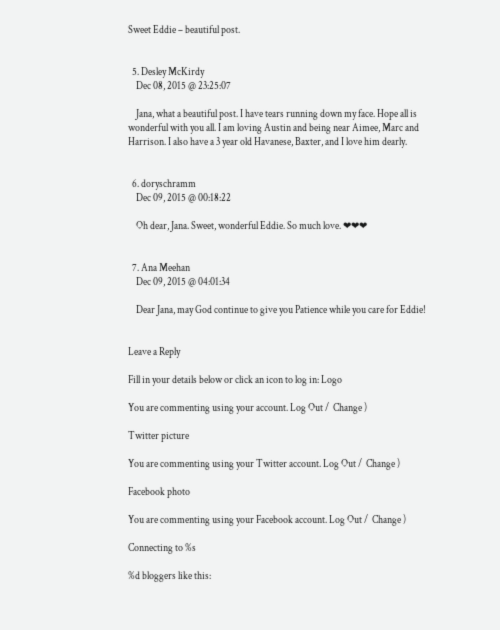Sweet Eddie – beautiful post.


  5. Desley McKirdy
    Dec 08, 2015 @ 23:25:07

    Jana, what a beautiful post. I have tears running down my face. Hope all is wonderful with you all. I am loving Austin and being near Aimee, Marc and Harrison. I also have a 3 year old Havanese, Baxter, and I love him dearly.


  6. doryschramm
    Dec 09, 2015 @ 00:18:22

    Oh dear, Jana. Sweet, wonderful Eddie. So much love. ❤❤❤


  7. Ana Meehan
    Dec 09, 2015 @ 04:01:34

    Dear Jana, may God continue to give you Patience while you care for Eddie!


Leave a Reply

Fill in your details below or click an icon to log in: Logo

You are commenting using your account. Log Out /  Change )

Twitter picture

You are commenting using your Twitter account. Log Out /  Change )

Facebook photo

You are commenting using your Facebook account. Log Out /  Change )

Connecting to %s

%d bloggers like this: